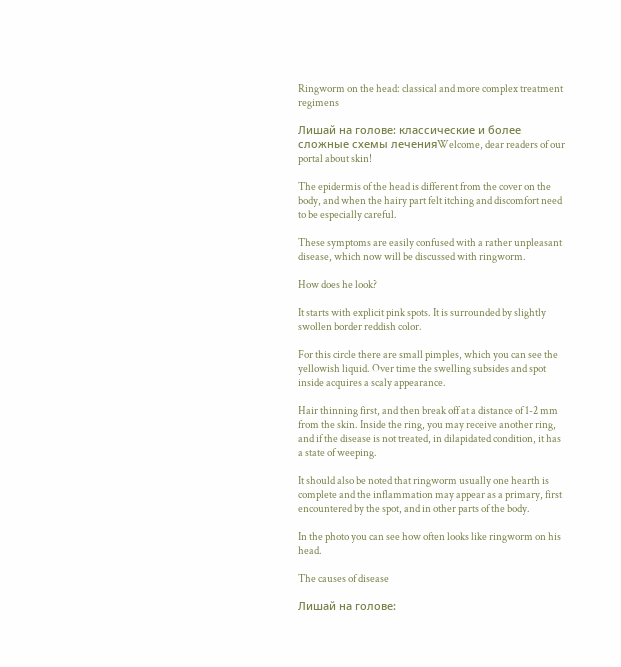Ringworm on the head: classical and more complex treatment regimens

Лишай на голове: классические и более сложные схемы леченияWelcome, dear readers of our portal about skin!

The epidermis of the head is different from the cover on the body, and when the hairy part felt itching and discomfort need to be especially careful.

These symptoms are easily confused with a rather unpleasant disease, which now will be discussed with ringworm.

How does he look?

It starts with explicit pink spots. It is surrounded by slightly swollen border reddish color.

For this circle there are small pimples, which you can see the yellowish liquid. Over time the swelling subsides and spot inside acquires a scaly appearance.

Hair thinning first, and then break off at a distance of 1-2 mm from the skin. Inside the ring, you may receive another ring, and if the disease is not treated, in dilapidated condition, it has a state of weeping.

It should also be noted that ringworm usually one hearth is complete and the inflammation may appear as a primary, first encountered by the spot, and in other parts of the body.

In the photo you can see how often looks like ringworm on his head.

The causes of disease

Лишай на голове: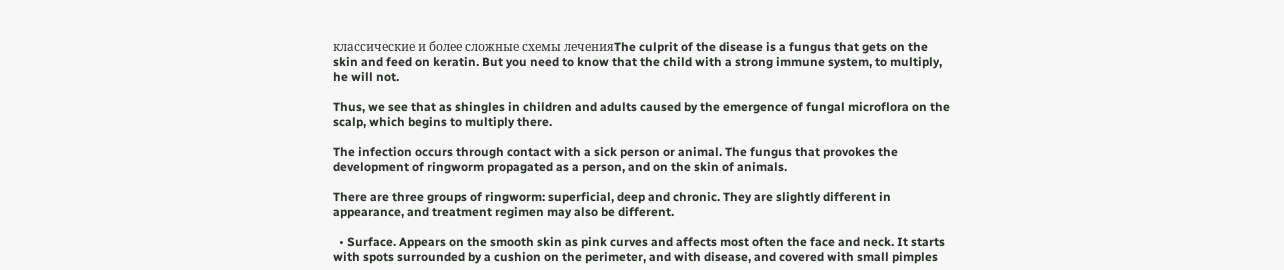классические и более сложные схемы леченияThe culprit of the disease is a fungus that gets on the skin and feed on keratin. But you need to know that the child with a strong immune system, to multiply, he will not.

Thus, we see that as shingles in children and adults caused by the emergence of fungal microflora on the scalp, which begins to multiply there.

The infection occurs through contact with a sick person or animal. The fungus that provokes the development of ringworm propagated as a person, and on the skin of animals.

There are three groups of ringworm: superficial, deep and chronic. They are slightly different in appearance, and treatment regimen may also be different.

  • Surface. Appears on the smooth skin as pink curves and affects most often the face and neck. It starts with spots surrounded by a cushion on the perimeter, and with disease, and covered with small pimples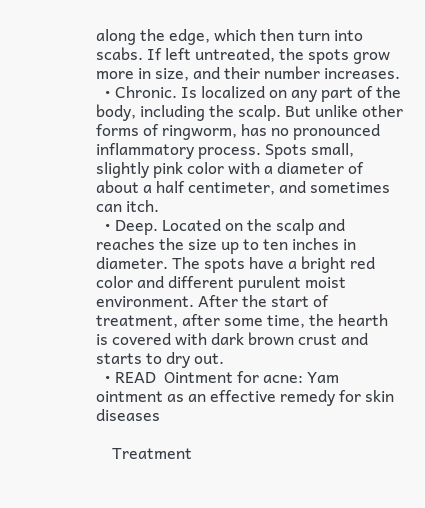along the edge, which then turn into scabs. If left untreated, the spots grow more in size, and their number increases.
  • Chronic. Is localized on any part of the body, including the scalp. But unlike other forms of ringworm, has no pronounced inflammatory process. Spots small, slightly pink color with a diameter of about a half centimeter, and sometimes can itch.
  • Deep. Located on the scalp and reaches the size up to ten inches in diameter. The spots have a bright red color and different purulent moist environment. After the start of treatment, after some time, the hearth is covered with dark brown crust and starts to dry out.
  • READ  Ointment for acne: Yam ointment as an effective remedy for skin diseases

    Treatment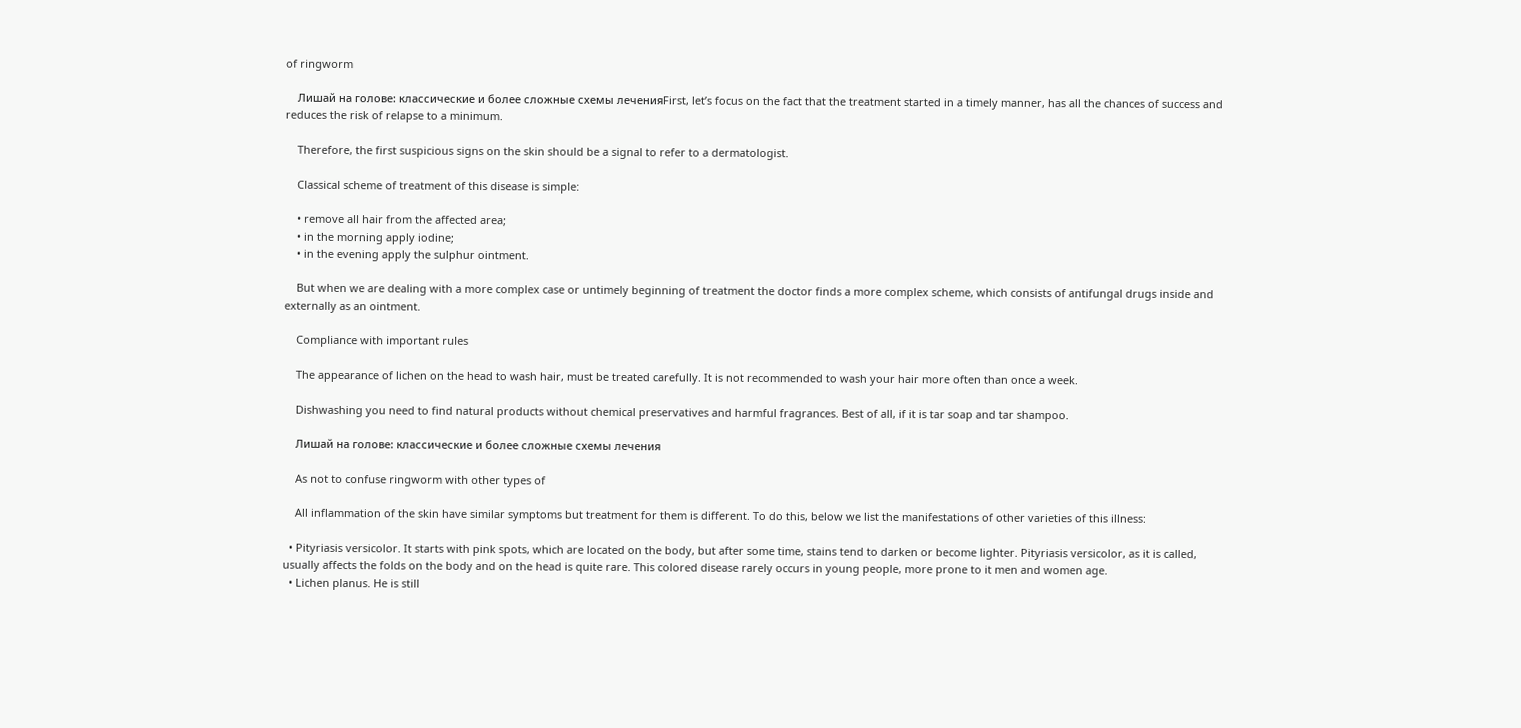of ringworm

    Лишай на голове: классические и более сложные схемы леченияFirst, let’s focus on the fact that the treatment started in a timely manner, has all the chances of success and reduces the risk of relapse to a minimum.

    Therefore, the first suspicious signs on the skin should be a signal to refer to a dermatologist.

    Classical scheme of treatment of this disease is simple:

    • remove all hair from the affected area;
    • in the morning apply iodine;
    • in the evening apply the sulphur ointment.

    But when we are dealing with a more complex case or untimely beginning of treatment the doctor finds a more complex scheme, which consists of antifungal drugs inside and externally as an ointment.

    Compliance with important rules

    The appearance of lichen on the head to wash hair, must be treated carefully. It is not recommended to wash your hair more often than once a week.

    Dishwashing you need to find natural products without chemical preservatives and harmful fragrances. Best of all, if it is tar soap and tar shampoo.

    Лишай на голове: классические и более сложные схемы лечения

    As not to confuse ringworm with other types of

    All inflammation of the skin have similar symptoms but treatment for them is different. To do this, below we list the manifestations of other varieties of this illness:

  • Pityriasis versicolor. It starts with pink spots, which are located on the body, but after some time, stains tend to darken or become lighter. Pityriasis versicolor, as it is called, usually affects the folds on the body and on the head is quite rare. This colored disease rarely occurs in young people, more prone to it men and women age.
  • Lichen planus. He is still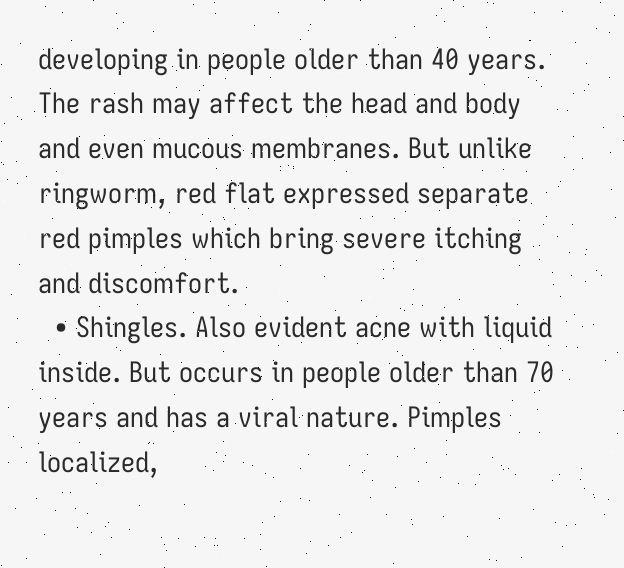developing in people older than 40 years. The rash may affect the head and body and even mucous membranes. But unlike ringworm, red flat expressed separate red pimples which bring severe itching and discomfort.
  • Shingles. Also evident acne with liquid inside. But occurs in people older than 70 years and has a viral nature. Pimples localized,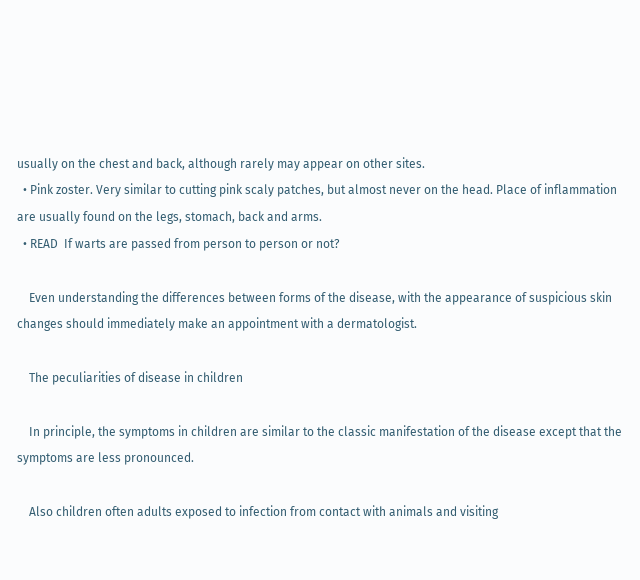usually on the chest and back, although rarely may appear on other sites.
  • Pink zoster. Very similar to cutting pink scaly patches, but almost never on the head. Place of inflammation are usually found on the legs, stomach, back and arms.
  • READ  If warts are passed from person to person or not?

    Even understanding the differences between forms of the disease, with the appearance of suspicious skin changes should immediately make an appointment with a dermatologist.

    The peculiarities of disease in children

    In principle, the symptoms in children are similar to the classic manifestation of the disease except that the symptoms are less pronounced.

    Also children often adults exposed to infection from contact with animals and visiting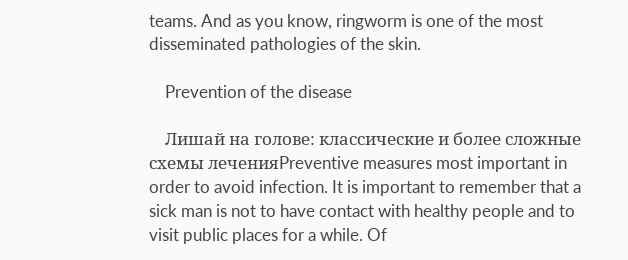teams. And as you know, ringworm is one of the most disseminated pathologies of the skin.

    Prevention of the disease

    Лишай на голове: классические и более сложные схемы леченияPreventive measures most important in order to avoid infection. It is important to remember that a sick man is not to have contact with healthy people and to visit public places for a while. Of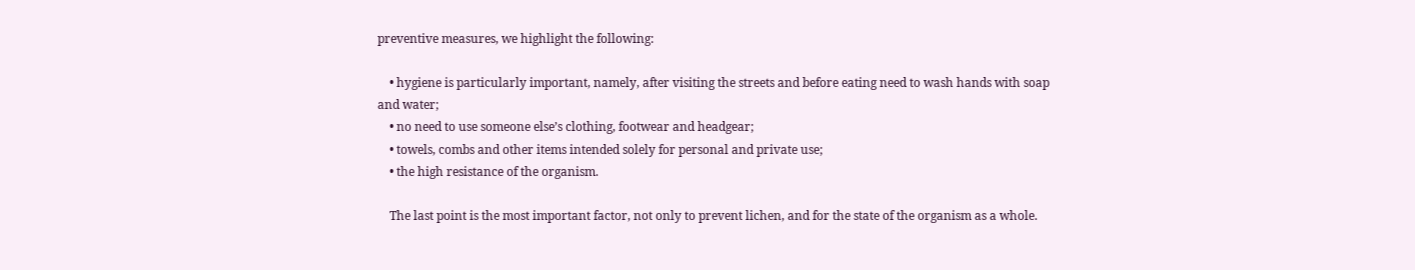preventive measures, we highlight the following:

    • hygiene is particularly important, namely, after visiting the streets and before eating need to wash hands with soap and water;
    • no need to use someone else’s clothing, footwear and headgear;
    • towels, combs and other items intended solely for personal and private use;
    • the high resistance of the organism.

    The last point is the most important factor, not only to prevent lichen, and for the state of the organism as a whole.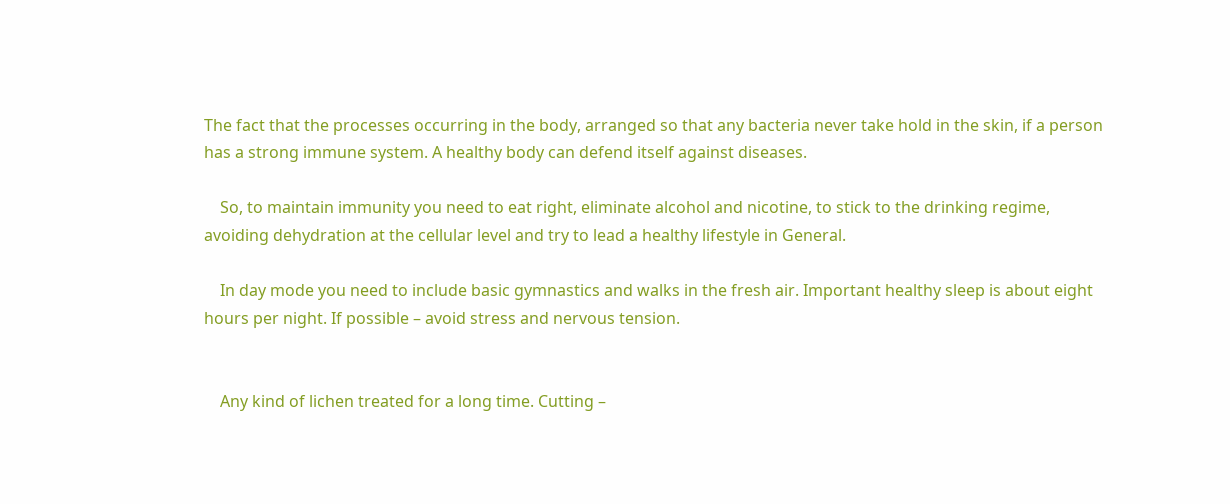The fact that the processes occurring in the body, arranged so that any bacteria never take hold in the skin, if a person has a strong immune system. A healthy body can defend itself against diseases.

    So, to maintain immunity you need to eat right, eliminate alcohol and nicotine, to stick to the drinking regime, avoiding dehydration at the cellular level and try to lead a healthy lifestyle in General.

    In day mode you need to include basic gymnastics and walks in the fresh air. Important healthy sleep is about eight hours per night. If possible – avoid stress and nervous tension.


    Any kind of lichen treated for a long time. Cutting –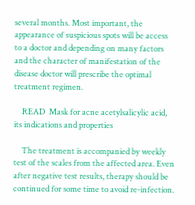several months. Most important, the appearance of suspicious spots will be access to a doctor and depending on many factors and the character of manifestation of the disease doctor will prescribe the optimal treatment regimen.

    READ  Mask for acne acetylsalicylic acid, its indications and properties

    The treatment is accompanied by weekly test of the scales from the affected area. Even after negative test results, therapy should be continued for some time to avoid re-infection.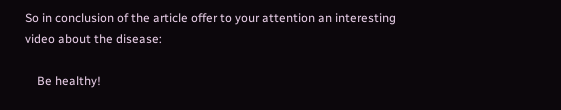So in conclusion of the article offer to your attention an interesting video about the disease:

    Be healthy!